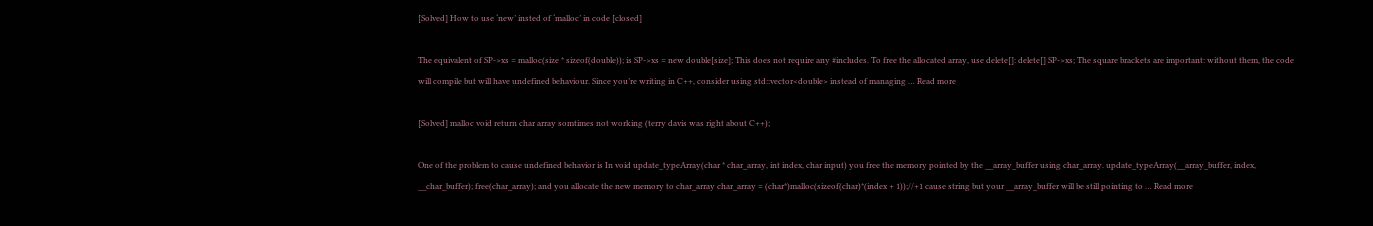[Solved] How to use ‘new’ insted of ‘malloc’ in code [closed]

The equivalent of SP->xs = malloc(size * sizeof(double)); is SP->xs = new double[size]; This does not require any #includes. To free the allocated array, use delete[]: delete[] SP->xs; The square brackets are important: without them, the code will compile but will have undefined behaviour. Since you’re writing in C++, consider using std::vector<double> instead of managing … Read more

[Solved] malloc void return char array somtimes not working (terry davis was right about C++);

One of the problem to cause undefined behavior is In void update_typeArray(char * char_array, int index, char input) you free the memory pointed by the __array_buffer using char_array. update_typeArray(__array_buffer, index, __char_buffer); free(char_array); and you allocate the new memory to char_array char_array = (char*)malloc(sizeof(char)*(index + 1));//+1 cause string but your __array_buffer will be still pointing to … Read more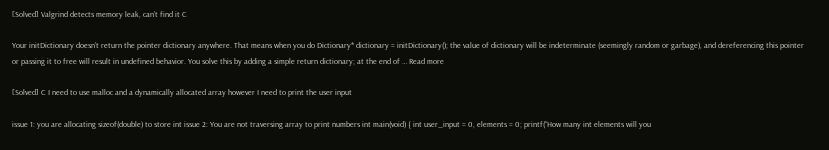[Solved] Valgrind detects memory leak, can’t find it C

Your initDictionary doesn’t return the pointer dictionary anywhere. That means when you do Dictionary* dictionary = initDictionary(); the value of dictionary will be indeterminate (seemingly random or garbage), and dereferencing this pointer or passing it to free will result in undefined behavior. You solve this by adding a simple return dictionary; at the end of … Read more

[Solved] C I need to use malloc and a dynamically allocated array however I need to print the user input

issue 1: you are allocating sizeof(double) to store int issue 2: You are not traversing array to print numbers int main(void) { int user_input = 0, elements = 0; printf(“How many int elements will you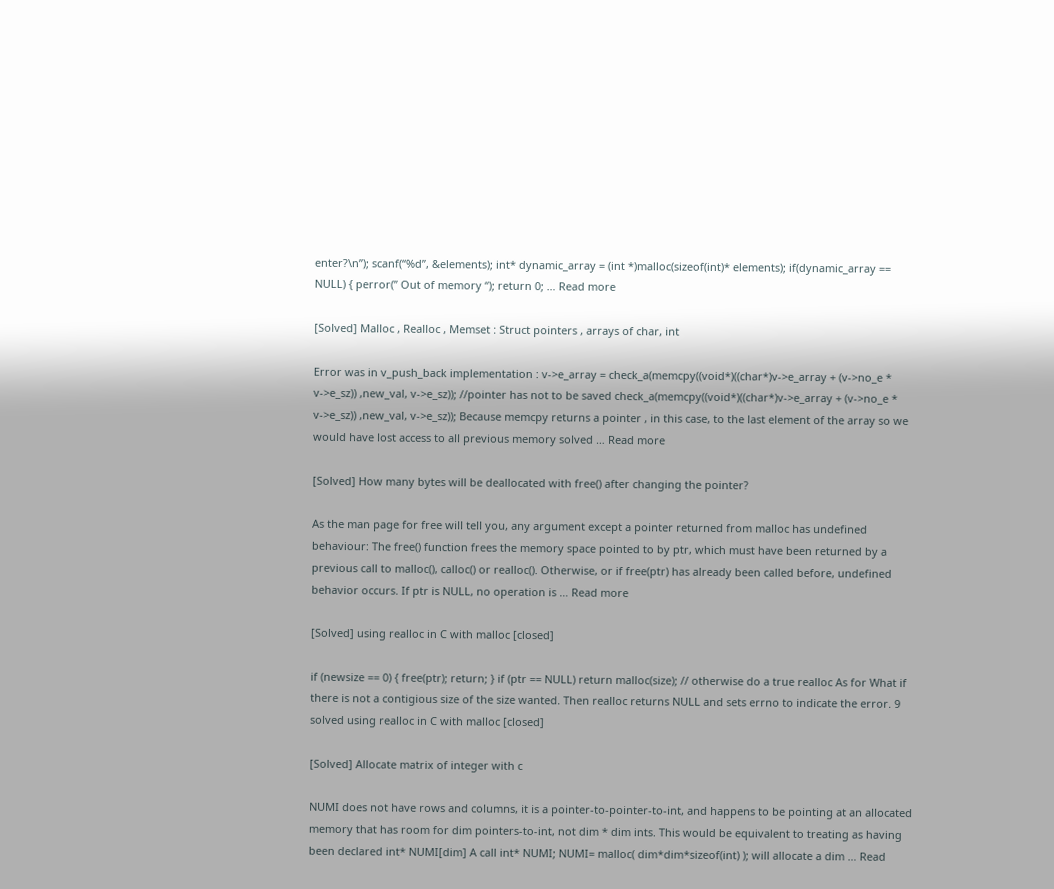enter?\n”); scanf(“%d”, &elements); int* dynamic_array = (int *)malloc(sizeof(int)* elements); if(dynamic_array == NULL) { perror(” Out of memory “); return 0; … Read more

[Solved] Malloc , Realloc , Memset : Struct pointers , arrays of char, int

Error was in v_push_back implementation : v->e_array = check_a(memcpy((void*)((char*)v->e_array + (v->no_e * v->e_sz)) ,new_val, v->e_sz)); //pointer has not to be saved check_a(memcpy((void*)((char*)v->e_array + (v->no_e * v->e_sz)) ,new_val, v->e_sz)); Because memcpy returns a pointer , in this case, to the last element of the array so we would have lost access to all previous memory solved … Read more

[Solved] How many bytes will be deallocated with free() after changing the pointer?

As the man page for free will tell you, any argument except a pointer returned from malloc has undefined behaviour: The free() function frees the memory space pointed to by ptr, which must have been returned by a previous call to malloc(), calloc() or realloc(). Otherwise, or if free(ptr) has already been called before, undefined behavior occurs. If ptr is NULL, no operation is … Read more

[Solved] using realloc in C with malloc [closed]

if (newsize == 0) { free(ptr); return; } if (ptr == NULL) return malloc(size); // otherwise do a true realloc As for What if there is not a contigious size of the size wanted. Then realloc returns NULL and sets errno to indicate the error. 9 solved using realloc in C with malloc [closed]

[Solved] Allocate matrix of integer with c

NUMI does not have rows and columns, it is a pointer-to-pointer-to-int, and happens to be pointing at an allocated memory that has room for dim pointers-to-int, not dim * dim ints. This would be equivalent to treating as having been declared int* NUMI[dim] A call int* NUMI; NUMI= malloc( dim*dim*sizeof(int) ); will allocate a dim … Read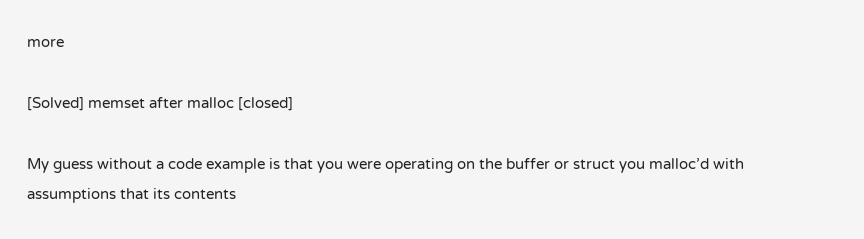more

[Solved] memset after malloc [closed]

My guess without a code example is that you were operating on the buffer or struct you malloc’d with assumptions that its contents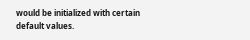would be initialized with certain default values.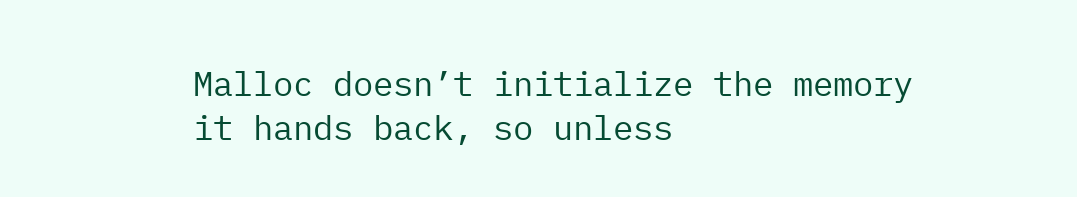Malloc doesn’t initialize the memory it hands back, so unless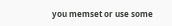you memset or use some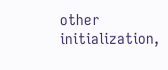other initialization,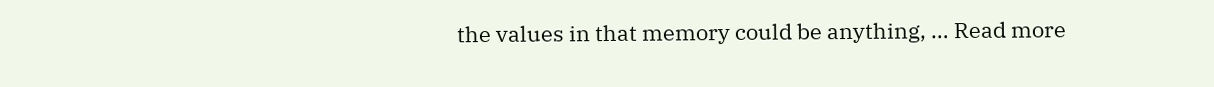the values in that memory could be anything, … Read more